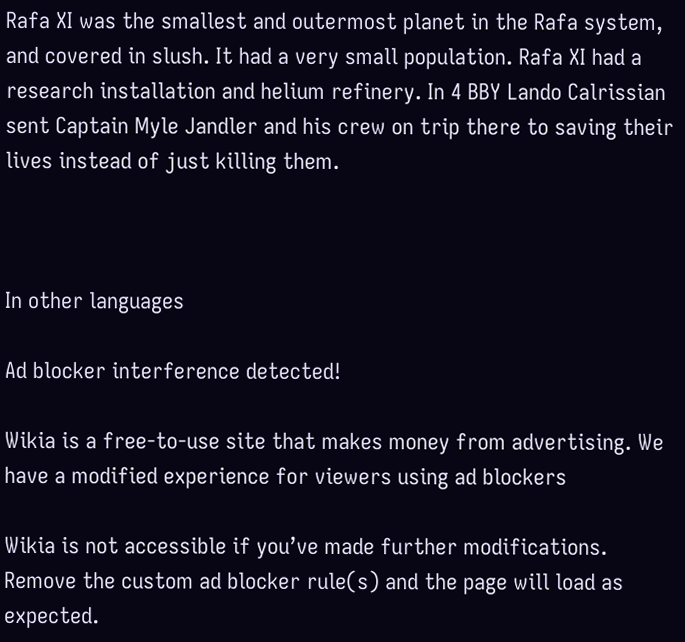Rafa XI was the smallest and outermost planet in the Rafa system, and covered in slush. It had a very small population. Rafa XI had a research installation and helium refinery. In 4 BBY Lando Calrissian sent Captain Myle Jandler and his crew on trip there to saving their lives instead of just killing them.



In other languages

Ad blocker interference detected!

Wikia is a free-to-use site that makes money from advertising. We have a modified experience for viewers using ad blockers

Wikia is not accessible if you’ve made further modifications. Remove the custom ad blocker rule(s) and the page will load as expected.